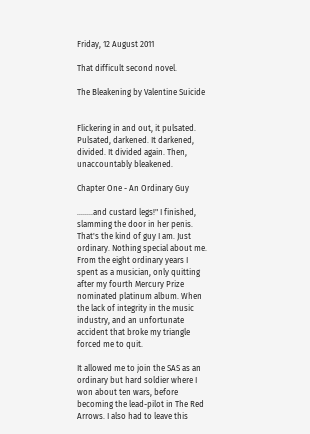Friday, 12 August 2011

That difficult second novel.

The Bleakening by Valentine Suicide


Flickering in and out, it pulsated. Pulsated, darkened. It darkened, divided. It divided again. Then, unaccountably bleakened.

Chapter One - An Ordinary Guy

……..and custard legs!" I finished, slamming the door in her penis.
That's the kind of guy I am. Just ordinary. Nothing special about me. From the eight ordinary years I spent as a musician, only quitting after my fourth Mercury Prize nominated platinum album. When the lack of integrity in the music industry, and an unfortunate accident that broke my triangle forced me to quit.

It allowed me to join the SAS as an ordinary but hard soldier where I won about ten wars, before becoming the lead-pilot in The Red Arrows. I also had to leave this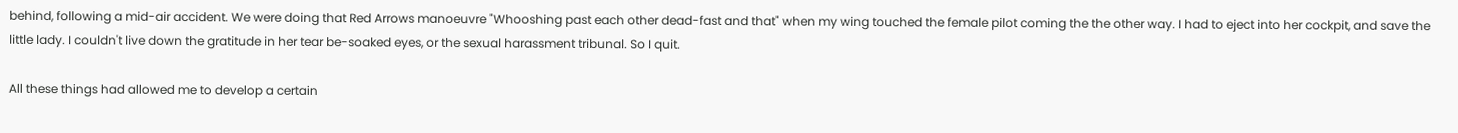behind, following a mid-air accident. We were doing that Red Arrows manoeuvre "Whooshing past each other dead-fast and that" when my wing touched the female pilot coming the the other way. I had to eject into her cockpit, and save the little lady. I couldn't live down the gratitude in her tear be-soaked eyes, or the sexual harassment tribunal. So I quit.

All these things had allowed me to develop a certain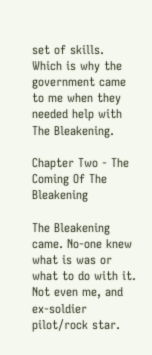set of skills. Which is why the government came to me when they needed help with The Bleakening.

Chapter Two - The Coming Of The Bleakening

The Bleakening came. No-one knew what is was or what to do with it. Not even me, and ex-soldier pilot/rock star.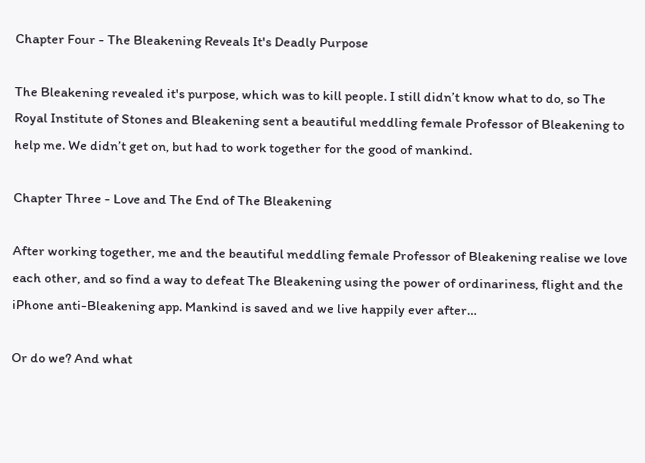Chapter Four - The Bleakening Reveals It's Deadly Purpose

The Bleakening revealed it's purpose, which was to kill people. I still didn’t know what to do, so The Royal Institute of Stones and Bleakening sent a beautiful meddling female Professor of Bleakening to help me. We didn’t get on, but had to work together for the good of mankind.

Chapter Three - Love and The End of The Bleakening

After working together, me and the beautiful meddling female Professor of Bleakening realise we love each other, and so find a way to defeat The Bleakening using the power of ordinariness, flight and the iPhone anti-Bleakening app. Mankind is saved and we live happily ever after…

Or do we? And what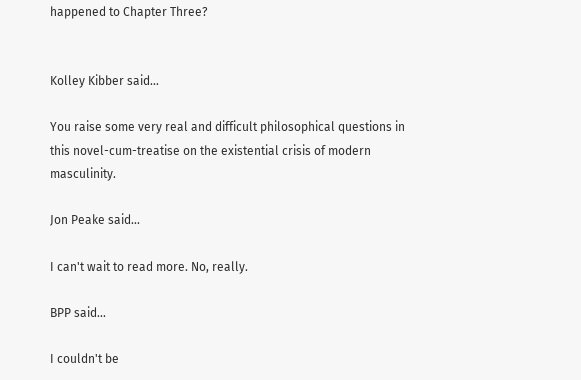happened to Chapter Three?


Kolley Kibber said...

You raise some very real and difficult philosophical questions in this novel-cum-treatise on the existential crisis of modern masculinity.

Jon Peake said...

I can't wait to read more. No, really.

BPP said...

I couldn't be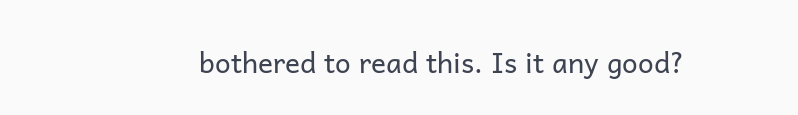bothered to read this. Is it any good?